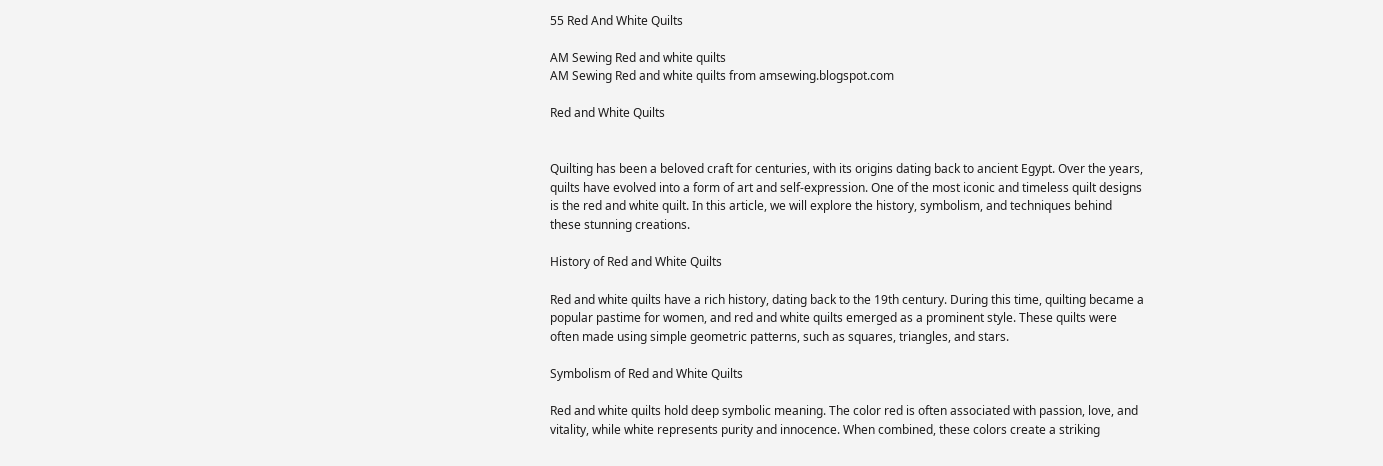55 Red And White Quilts

AM Sewing Red and white quilts
AM Sewing Red and white quilts from amsewing.blogspot.com

Red and White Quilts


Quilting has been a beloved craft for centuries, with its origins dating back to ancient Egypt. Over the years, quilts have evolved into a form of art and self-expression. One of the most iconic and timeless quilt designs is the red and white quilt. In this article, we will explore the history, symbolism, and techniques behind these stunning creations.

History of Red and White Quilts

Red and white quilts have a rich history, dating back to the 19th century. During this time, quilting became a popular pastime for women, and red and white quilts emerged as a prominent style. These quilts were often made using simple geometric patterns, such as squares, triangles, and stars.

Symbolism of Red and White Quilts

Red and white quilts hold deep symbolic meaning. The color red is often associated with passion, love, and vitality, while white represents purity and innocence. When combined, these colors create a striking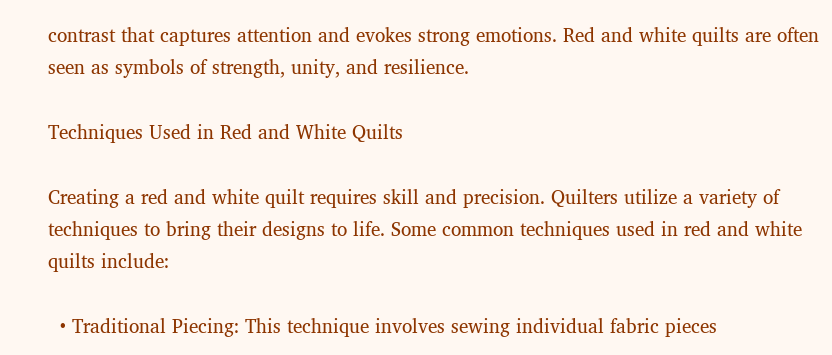contrast that captures attention and evokes strong emotions. Red and white quilts are often seen as symbols of strength, unity, and resilience.

Techniques Used in Red and White Quilts

Creating a red and white quilt requires skill and precision. Quilters utilize a variety of techniques to bring their designs to life. Some common techniques used in red and white quilts include:

  • Traditional Piecing: This technique involves sewing individual fabric pieces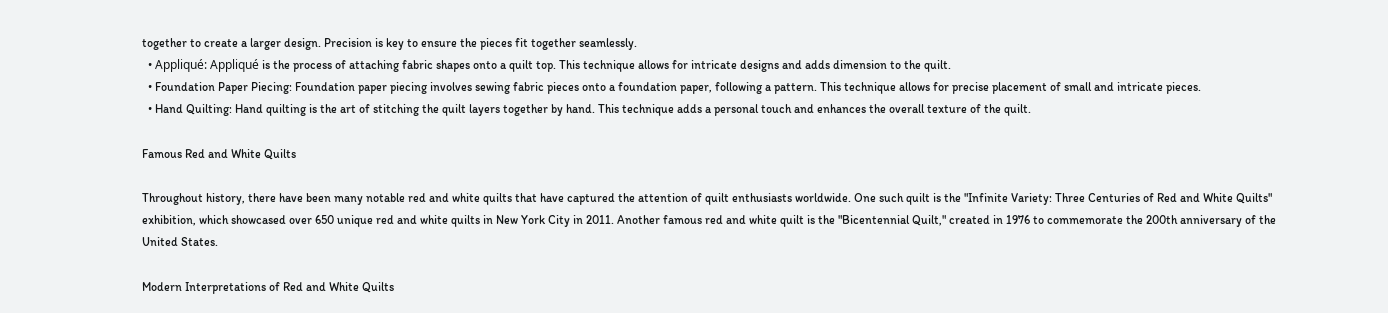together to create a larger design. Precision is key to ensure the pieces fit together seamlessly.
  • Appliqué: Appliqué is the process of attaching fabric shapes onto a quilt top. This technique allows for intricate designs and adds dimension to the quilt.
  • Foundation Paper Piecing: Foundation paper piecing involves sewing fabric pieces onto a foundation paper, following a pattern. This technique allows for precise placement of small and intricate pieces.
  • Hand Quilting: Hand quilting is the art of stitching the quilt layers together by hand. This technique adds a personal touch and enhances the overall texture of the quilt.

Famous Red and White Quilts

Throughout history, there have been many notable red and white quilts that have captured the attention of quilt enthusiasts worldwide. One such quilt is the "Infinite Variety: Three Centuries of Red and White Quilts" exhibition, which showcased over 650 unique red and white quilts in New York City in 2011. Another famous red and white quilt is the "Bicentennial Quilt," created in 1976 to commemorate the 200th anniversary of the United States.

Modern Interpretations of Red and White Quilts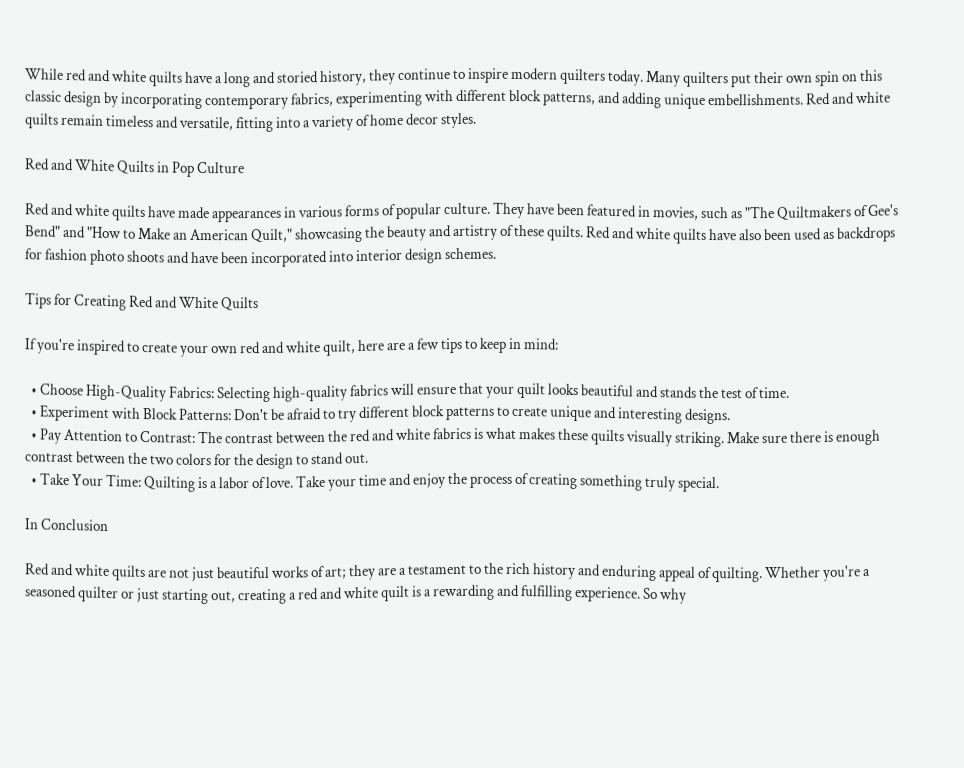While red and white quilts have a long and storied history, they continue to inspire modern quilters today. Many quilters put their own spin on this classic design by incorporating contemporary fabrics, experimenting with different block patterns, and adding unique embellishments. Red and white quilts remain timeless and versatile, fitting into a variety of home decor styles.

Red and White Quilts in Pop Culture

Red and white quilts have made appearances in various forms of popular culture. They have been featured in movies, such as "The Quiltmakers of Gee's Bend" and "How to Make an American Quilt," showcasing the beauty and artistry of these quilts. Red and white quilts have also been used as backdrops for fashion photo shoots and have been incorporated into interior design schemes.

Tips for Creating Red and White Quilts

If you're inspired to create your own red and white quilt, here are a few tips to keep in mind:

  • Choose High-Quality Fabrics: Selecting high-quality fabrics will ensure that your quilt looks beautiful and stands the test of time.
  • Experiment with Block Patterns: Don't be afraid to try different block patterns to create unique and interesting designs.
  • Pay Attention to Contrast: The contrast between the red and white fabrics is what makes these quilts visually striking. Make sure there is enough contrast between the two colors for the design to stand out.
  • Take Your Time: Quilting is a labor of love. Take your time and enjoy the process of creating something truly special.

In Conclusion

Red and white quilts are not just beautiful works of art; they are a testament to the rich history and enduring appeal of quilting. Whether you're a seasoned quilter or just starting out, creating a red and white quilt is a rewarding and fulfilling experience. So why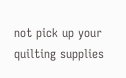not pick up your quilting supplies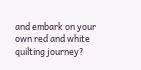and embark on your own red and white quilting journey?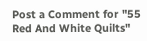Post a Comment for "55 Red And White Quilts"